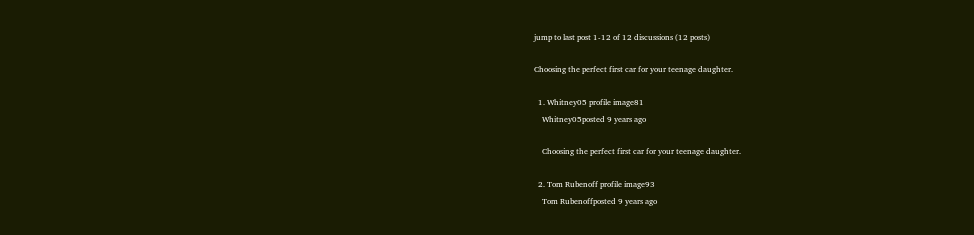jump to last post 1-12 of 12 discussions (12 posts)

Choosing the perfect first car for your teenage daughter.

  1. Whitney05 profile image81
    Whitney05posted 9 years ago

    Choosing the perfect first car for your teenage daughter.

  2. Tom Rubenoff profile image93
    Tom Rubenoffposted 9 years ago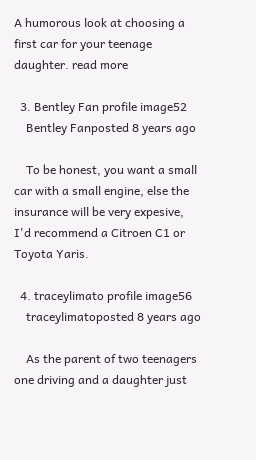A humorous look at choosing a first car for your teenage daughter. read more

  3. Bentley Fan profile image52
    Bentley Fanposted 8 years ago

    To be honest, you want a small car with a small engine, else the insurance will be very expesive, I'd recommend a Citroen C1 or Toyota Yaris.

  4. traceylimato profile image56
    traceylimatoposted 8 years ago

    As the parent of two teenagers one driving and a daughter just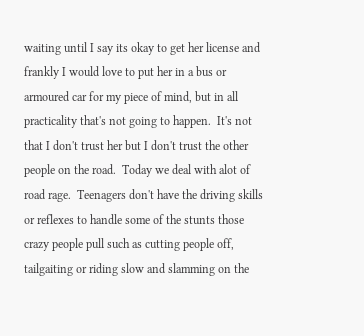waiting until I say its okay to get her license and frankly I would love to put her in a bus or armoured car for my piece of mind, but in all practicality that's not going to happen.  It's not that I don't trust her but I don't trust the other people on the road.  Today we deal with alot of road rage.  Teenagers don't have the driving skills or reflexes to handle some of the stunts those crazy people pull such as cutting people off, tailgaiting or riding slow and slamming on the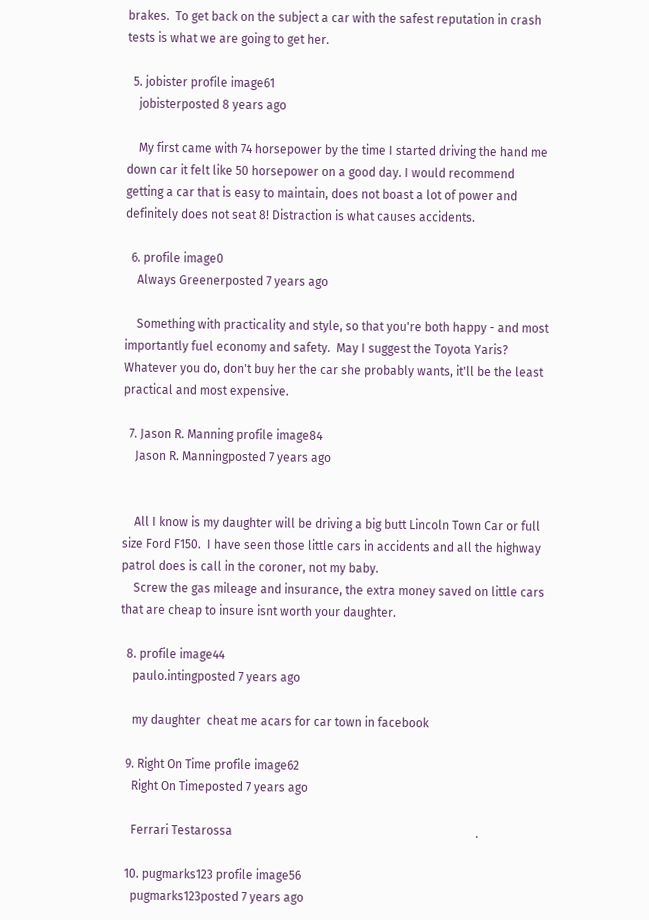brakes.  To get back on the subject a car with the safest reputation in crash tests is what we are going to get her.

  5. jobister profile image61
    jobisterposted 8 years ago

    My first came with 74 horsepower by the time I started driving the hand me down car it felt like 50 horsepower on a good day. I would recommend getting a car that is easy to maintain, does not boast a lot of power and definitely does not seat 8! Distraction is what causes accidents.

  6. profile image0
    Always Greenerposted 7 years ago

    Something with practicality and style, so that you're both happy - and most importantly fuel economy and safety.  May I suggest the Toyota Yaris?  Whatever you do, don't buy her the car she probably wants, it'll be the least practical and most expensive.

  7. Jason R. Manning profile image84
    Jason R. Manningposted 7 years ago


    All I know is my daughter will be driving a big butt Lincoln Town Car or full size Ford F150.  I have seen those little cars in accidents and all the highway patrol does is call in the coroner, not my baby.
    Screw the gas mileage and insurance, the extra money saved on little cars that are cheap to insure isnt worth your daughter.

  8. profile image44
    paulo.intingposted 7 years ago

    my daughter  cheat me acars for car town in facebook

  9. Right On Time profile image62
    Right On Timeposted 7 years ago

    Ferrari Testarossa                                                                                 .

  10. pugmarks123 profile image56
    pugmarks123posted 7 years ago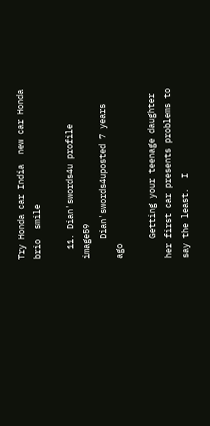Try Honda car India  new car Honda brio  smile

  11. Dian'swords4u profile image59
    Dian'swords4uposted 7 years ago

    Getting your teenage daughter her first car presents problems to say the least.  I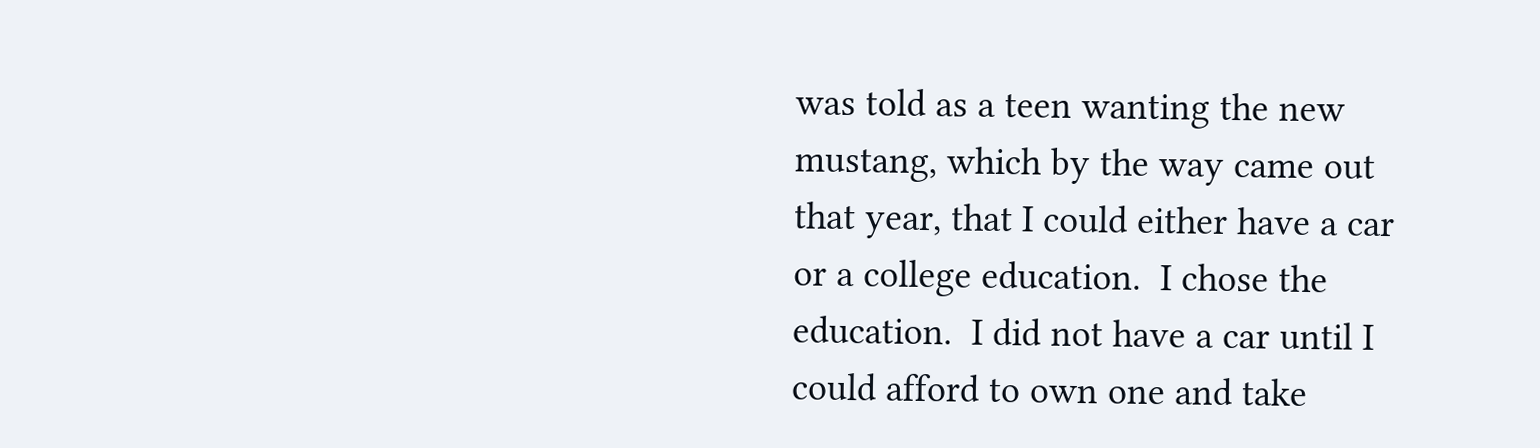was told as a teen wanting the new mustang, which by the way came out that year, that I could either have a car or a college education.  I chose the education.  I did not have a car until I could afford to own one and take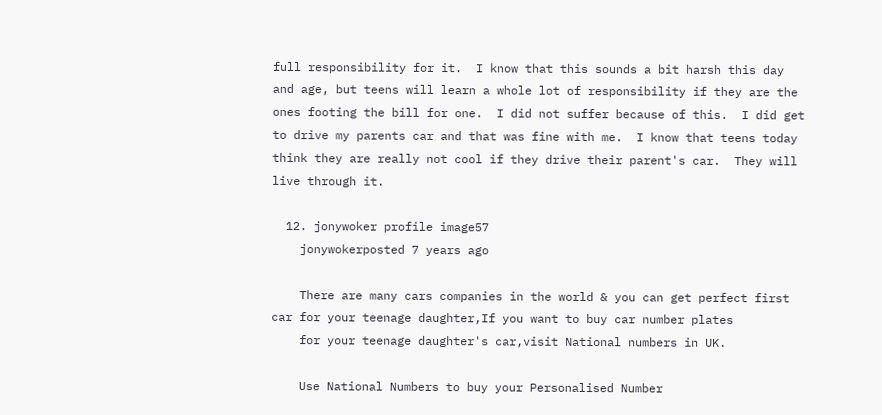full responsibility for it.  I know that this sounds a bit harsh this day and age, but teens will learn a whole lot of responsibility if they are the ones footing the bill for one.  I did not suffer because of this.  I did get to drive my parents car and that was fine with me.  I know that teens today think they are really not cool if they drive their parent's car.  They will live through it.

  12. jonywoker profile image57
    jonywokerposted 7 years ago

    There are many cars companies in the world & you can get perfect first car for your teenage daughter,If you want to buy car number plates
    for your teenage daughter's car,visit National numbers in UK.

    Use National Numbers to buy your Personalised Number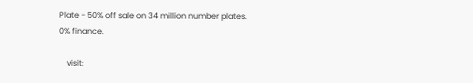Plate - 50% off sale on 34 million number plates. 0% finance.

    visit: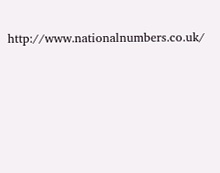http://www.nationalnumbers.co.uk/